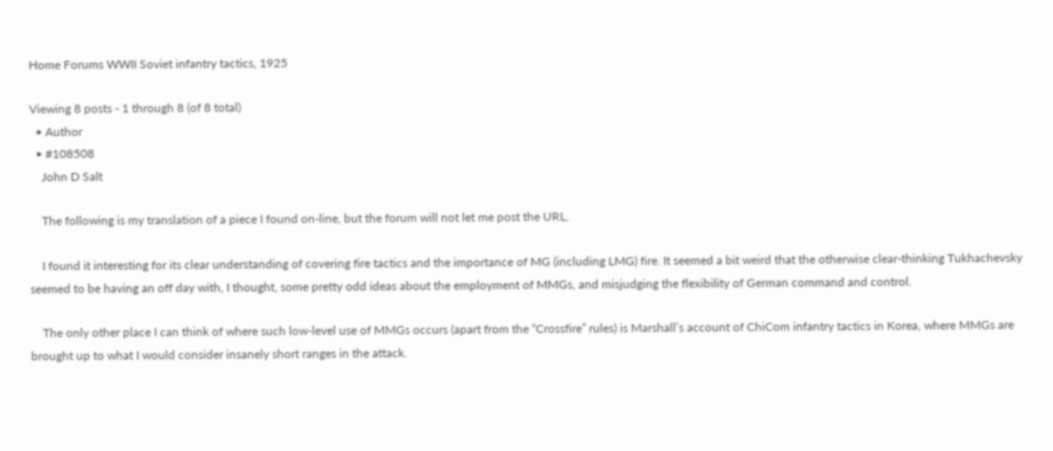Home Forums WWII Soviet infantry tactics, 1925

Viewing 8 posts - 1 through 8 (of 8 total)
  • Author
  • #108508
    John D Salt

    The following is my translation of a piece I found on-line, but the forum will not let me post the URL.

    I found it interesting for its clear understanding of covering fire tactics and the importance of MG (including LMG) fire. It seemed a bit weird that the otherwise clear-thinking Tukhachevsky seemed to be having an off day with, I thought, some pretty odd ideas about the employment of MMGs, and misjudging the flexibility of German command and control.

    The only other place I can think of where such low-level use of MMGs occurs (apart from the “Crossfire” rules) is Marshall’s account of ChiCom infantry tactics in Korea, where MMGs are brought up to what I would consider insanely short ranges in the attack.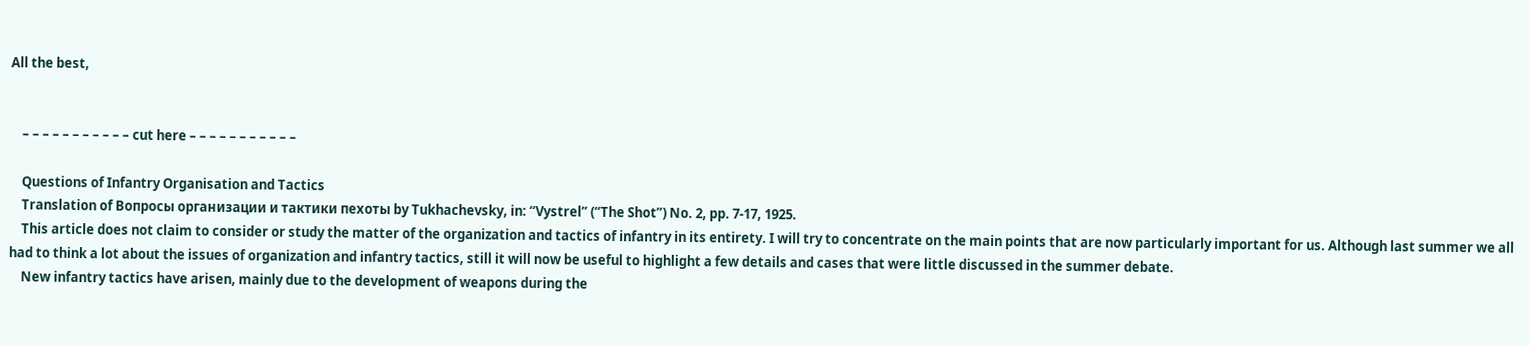All the best,


    – – – – – – – – – – – cut here – – – – – – – – – – –

    Questions of Infantry Organisation and Tactics
    Translation of Вопросы организации и тактики пехоты by Tukhachevsky, in: “Vystrel” (“The Shot”) No. 2, pp. 7-17, 1925.
    This article does not claim to consider or study the matter of the organization and tactics of infantry in its entirety. I will try to concentrate on the main points that are now particularly important for us. Although last summer we all had to think a lot about the issues of organization and infantry tactics, still it will now be useful to highlight a few details and cases that were little discussed in the summer debate.
    New infantry tactics have arisen, mainly due to the development of weapons during the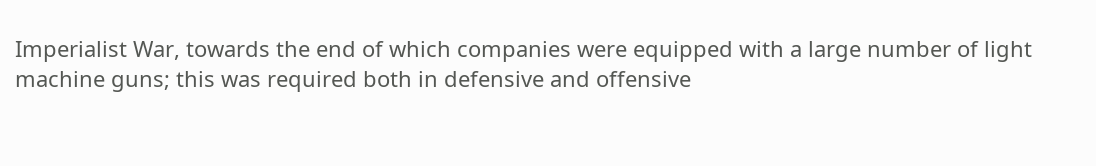Imperialist War, towards the end of which companies were equipped with a large number of light machine guns; this was required both in defensive and offensive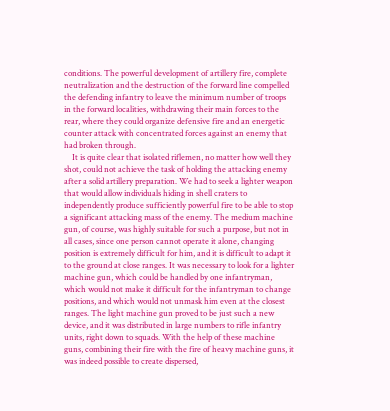conditions. The powerful development of artillery fire, complete neutralization and the destruction of the forward line compelled the defending infantry to leave the minimum number of troops in the forward localities, withdrawing their main forces to the rear, where they could organize defensive fire and an energetic counter attack with concentrated forces against an enemy that had broken through.
    It is quite clear that isolated riflemen, no matter how well they shot, could not achieve the task of holding the attacking enemy after a solid artillery preparation. We had to seek a lighter weapon that would allow individuals hiding in shell craters to independently produce sufficiently powerful fire to be able to stop a significant attacking mass of the enemy. The medium machine gun, of course, was highly suitable for such a purpose, but not in all cases, since one person cannot operate it alone, changing position is extremely difficult for him, and it is difficult to adapt it to the ground at close ranges. It was necessary to look for a lighter machine gun, which could be handled by one infantryman, which would not make it difficult for the infantryman to change positions, and which would not unmask him even at the closest ranges. The light machine gun proved to be just such a new device, and it was distributed in large numbers to rifle infantry units, right down to squads. With the help of these machine guns, combining their fire with the fire of heavy machine guns, it was indeed possible to create dispersed,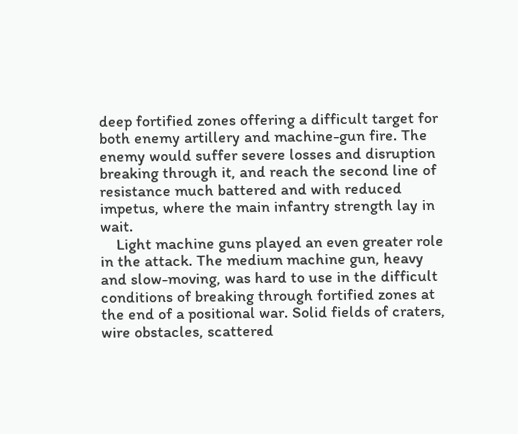deep fortified zones offering a difficult target for both enemy artillery and machine-gun fire. The enemy would suffer severe losses and disruption breaking through it, and reach the second line of resistance much battered and with reduced impetus, where the main infantry strength lay in wait.
    Light machine guns played an even greater role in the attack. The medium machine gun, heavy and slow-moving, was hard to use in the difficult conditions of breaking through fortified zones at the end of a positional war. Solid fields of craters, wire obstacles, scattered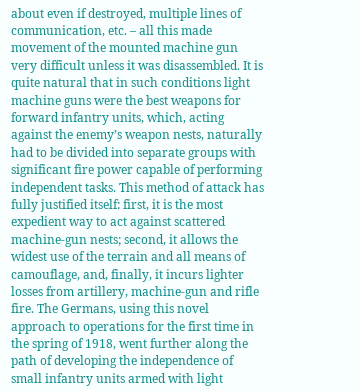about even if destroyed, multiple lines of communication, etc. – all this made movement of the mounted machine gun very difficult unless it was disassembled. It is quite natural that in such conditions light machine guns were the best weapons for forward infantry units, which, acting against the enemy’s weapon nests, naturally had to be divided into separate groups with significant fire power capable of performing independent tasks. This method of attack has fully justified itself: first, it is the most expedient way to act against scattered machine-gun nests; second, it allows the widest use of the terrain and all means of camouflage, and, finally, it incurs lighter losses from artillery, machine-gun and rifle fire. The Germans, using this novel approach to operations for the first time in the spring of 1918, went further along the path of developing the independence of small infantry units armed with light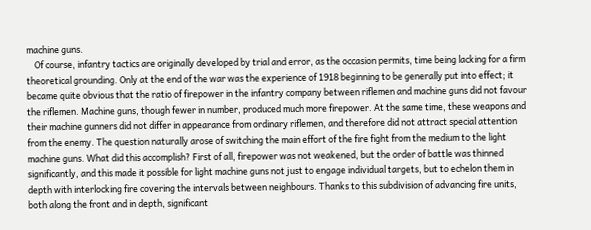machine guns.
    Of course, infantry tactics are originally developed by trial and error, as the occasion permits, time being lacking for a firm theoretical grounding. Only at the end of the war was the experience of 1918 beginning to be generally put into effect; it became quite obvious that the ratio of firepower in the infantry company between riflemen and machine guns did not favour the riflemen. Machine guns, though fewer in number, produced much more firepower. At the same time, these weapons and their machine gunners did not differ in appearance from ordinary riflemen, and therefore did not attract special attention from the enemy. The question naturally arose of switching the main effort of the fire fight from the medium to the light machine guns. What did this accomplish? First of all, firepower was not weakened, but the order of battle was thinned significantly, and this made it possible for light machine guns not just to engage individual targets, but to echelon them in depth with interlocking fire covering the intervals between neighbours. Thanks to this subdivision of advancing fire units, both along the front and in depth, significant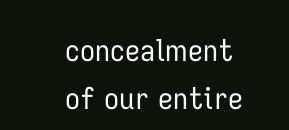concealment of our entire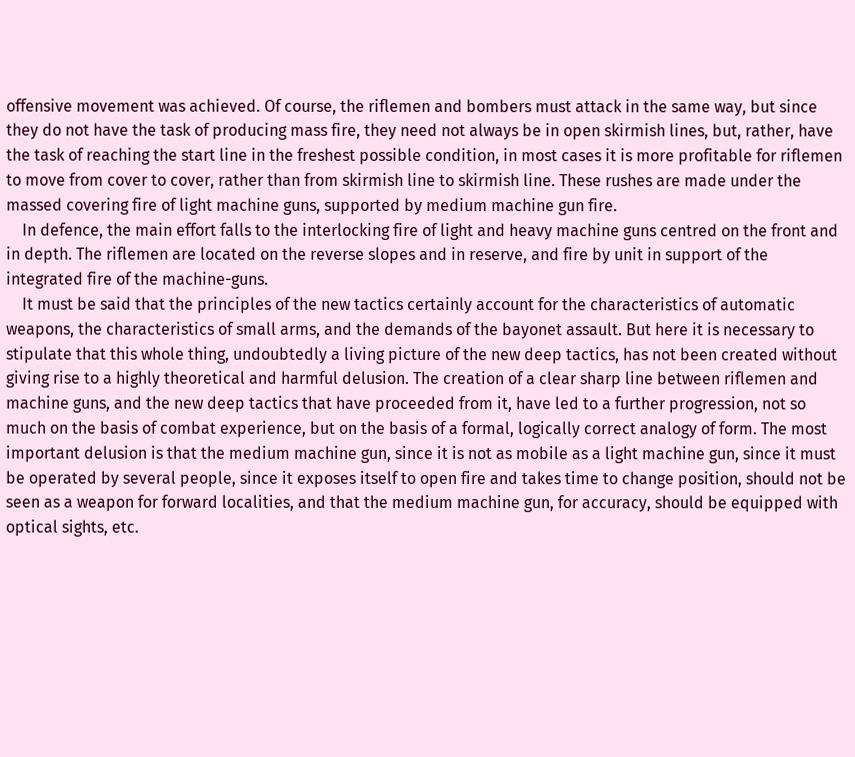offensive movement was achieved. Of course, the riflemen and bombers must attack in the same way, but since they do not have the task of producing mass fire, they need not always be in open skirmish lines, but, rather, have the task of reaching the start line in the freshest possible condition, in most cases it is more profitable for riflemen to move from cover to cover, rather than from skirmish line to skirmish line. These rushes are made under the massed covering fire of light machine guns, supported by medium machine gun fire.
    In defence, the main effort falls to the interlocking fire of light and heavy machine guns centred on the front and in depth. The riflemen are located on the reverse slopes and in reserve, and fire by unit in support of the integrated fire of the machine-guns.
    It must be said that the principles of the new tactics certainly account for the characteristics of automatic weapons, the characteristics of small arms, and the demands of the bayonet assault. But here it is necessary to stipulate that this whole thing, undoubtedly a living picture of the new deep tactics, has not been created without giving rise to a highly theoretical and harmful delusion. The creation of a clear sharp line between riflemen and machine guns, and the new deep tactics that have proceeded from it, have led to a further progression, not so much on the basis of combat experience, but on the basis of a formal, logically correct analogy of form. The most important delusion is that the medium machine gun, since it is not as mobile as a light machine gun, since it must be operated by several people, since it exposes itself to open fire and takes time to change position, should not be seen as a weapon for forward localities, and that the medium machine gun, for accuracy, should be equipped with optical sights, etc.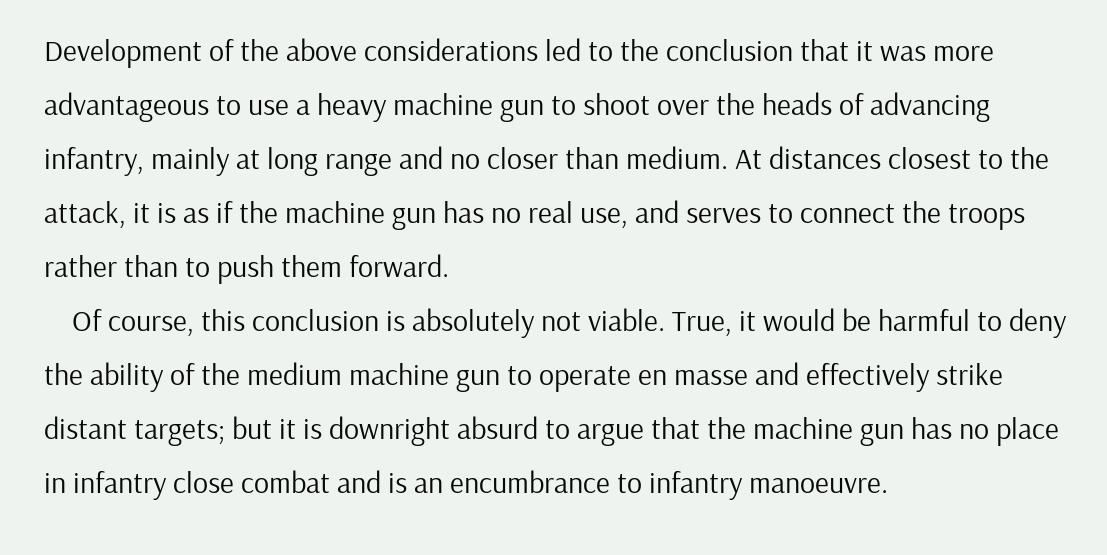Development of the above considerations led to the conclusion that it was more advantageous to use a heavy machine gun to shoot over the heads of advancing infantry, mainly at long range and no closer than medium. At distances closest to the attack, it is as if the machine gun has no real use, and serves to connect the troops rather than to push them forward.
    Of course, this conclusion is absolutely not viable. True, it would be harmful to deny the ability of the medium machine gun to operate en masse and effectively strike distant targets; but it is downright absurd to argue that the machine gun has no place in infantry close combat and is an encumbrance to infantry manoeuvre.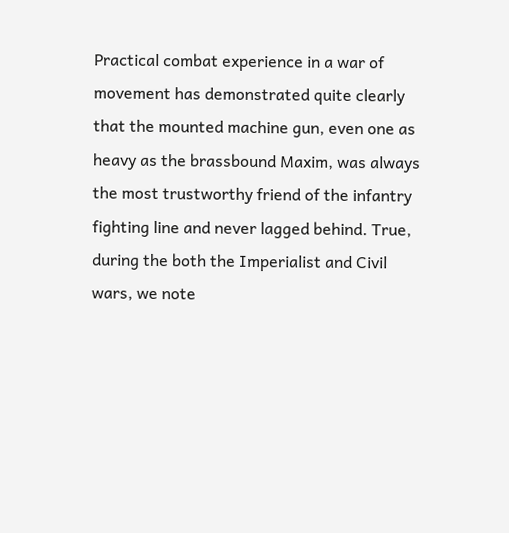Practical combat experience in a war of movement has demonstrated quite clearly that the mounted machine gun, even one as heavy as the brassbound Maxim, was always the most trustworthy friend of the infantry fighting line and never lagged behind. True, during the both the Imperialist and Civil wars, we note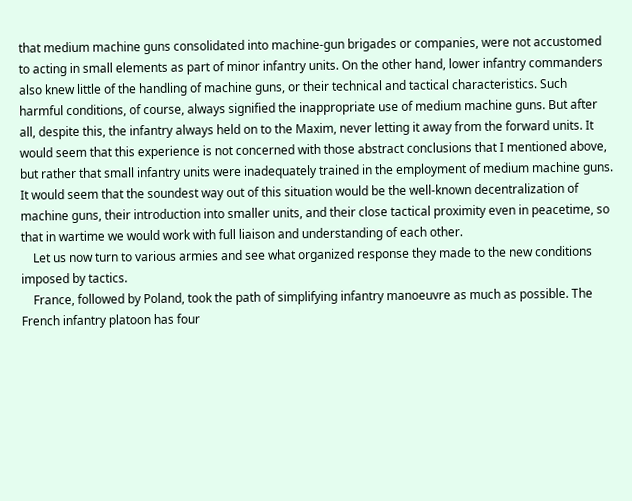that medium machine guns consolidated into machine-gun brigades or companies, were not accustomed to acting in small elements as part of minor infantry units. On the other hand, lower infantry commanders also knew little of the handling of machine guns, or their technical and tactical characteristics. Such harmful conditions, of course, always signified the inappropriate use of medium machine guns. But after all, despite this, the infantry always held on to the Maxim, never letting it away from the forward units. It would seem that this experience is not concerned with those abstract conclusions that I mentioned above, but rather that small infantry units were inadequately trained in the employment of medium machine guns. It would seem that the soundest way out of this situation would be the well-known decentralization of machine guns, their introduction into smaller units, and their close tactical proximity even in peacetime, so that in wartime we would work with full liaison and understanding of each other.
    Let us now turn to various armies and see what organized response they made to the new conditions imposed by tactics.
    France, followed by Poland, took the path of simplifying infantry manoeuvre as much as possible. The French infantry platoon has four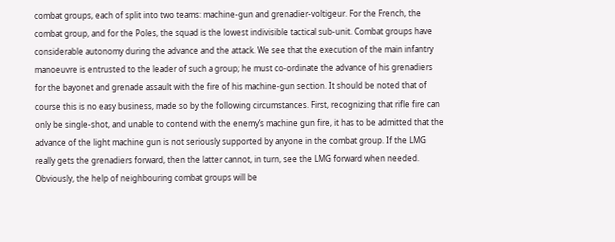combat groups, each of split into two teams: machine-gun and grenadier-voltigeur. For the French, the combat group, and for the Poles, the squad is the lowest indivisible tactical sub-unit. Combat groups have considerable autonomy during the advance and the attack. We see that the execution of the main infantry manoeuvre is entrusted to the leader of such a group; he must co-ordinate the advance of his grenadiers for the bayonet and grenade assault with the fire of his machine-gun section. It should be noted that of course this is no easy business, made so by the following circumstances. First, recognizing that rifle fire can only be single-shot, and unable to contend with the enemy’s machine gun fire, it has to be admitted that the advance of the light machine gun is not seriously supported by anyone in the combat group. If the LMG really gets the grenadiers forward, then the latter cannot, in turn, see the LMG forward when needed. Obviously, the help of neighbouring combat groups will be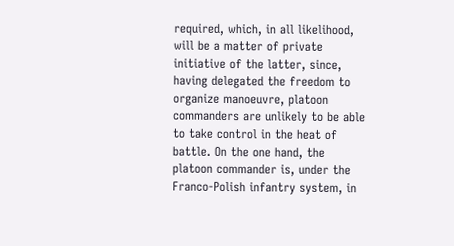required, which, in all likelihood, will be a matter of private initiative of the latter, since, having delegated the freedom to organize manoeuvre, platoon commanders are unlikely to be able to take control in the heat of battle. On the one hand, the platoon commander is, under the Franco-Polish infantry system, in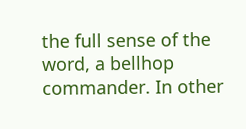the full sense of the word, a bellhop commander. In other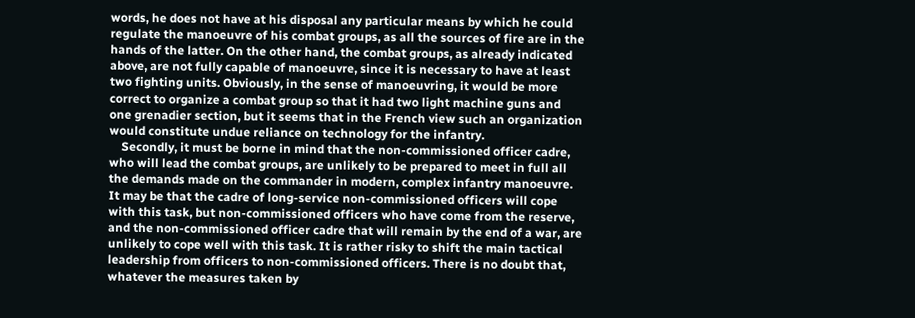words, he does not have at his disposal any particular means by which he could regulate the manoeuvre of his combat groups, as all the sources of fire are in the hands of the latter. On the other hand, the combat groups, as already indicated above, are not fully capable of manoeuvre, since it is necessary to have at least two fighting units. Obviously, in the sense of manoeuvring, it would be more correct to organize a combat group so that it had two light machine guns and one grenadier section, but it seems that in the French view such an organization would constitute undue reliance on technology for the infantry.
    Secondly, it must be borne in mind that the non-commissioned officer cadre, who will lead the combat groups, are unlikely to be prepared to meet in full all the demands made on the commander in modern, complex infantry manoeuvre. It may be that the cadre of long-service non-commissioned officers will cope with this task, but non-commissioned officers who have come from the reserve, and the non-commissioned officer cadre that will remain by the end of a war, are unlikely to cope well with this task. It is rather risky to shift the main tactical leadership from officers to non-commissioned officers. There is no doubt that, whatever the measures taken by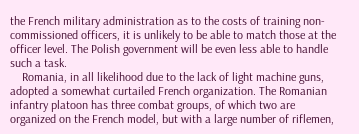the French military administration as to the costs of training non-commissioned officers, it is unlikely to be able to match those at the officer level. The Polish government will be even less able to handle such a task.
    Romania, in all likelihood due to the lack of light machine guns, adopted a somewhat curtailed French organization. The Romanian infantry platoon has three combat groups, of which two are organized on the French model, but with a large number of riflemen,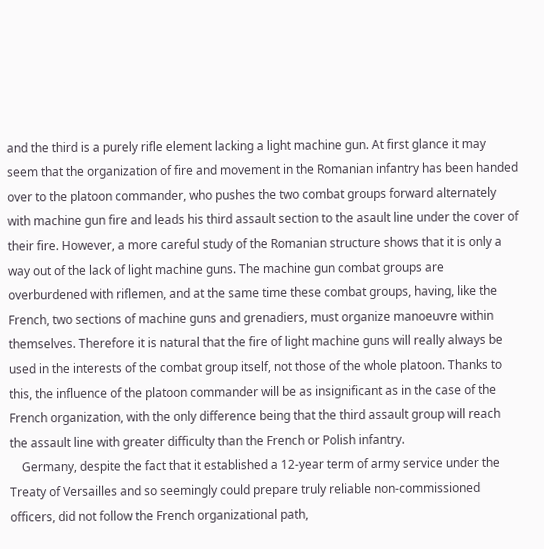and the third is a purely rifle element lacking a light machine gun. At first glance it may seem that the organization of fire and movement in the Romanian infantry has been handed over to the platoon commander, who pushes the two combat groups forward alternately with machine gun fire and leads his third assault section to the asault line under the cover of their fire. However, a more careful study of the Romanian structure shows that it is only a way out of the lack of light machine guns. The machine gun combat groups are overburdened with riflemen, and at the same time these combat groups, having, like the French, two sections of machine guns and grenadiers, must organize manoeuvre within themselves. Therefore it is natural that the fire of light machine guns will really always be used in the interests of the combat group itself, not those of the whole platoon. Thanks to this, the influence of the platoon commander will be as insignificant as in the case of the French organization, with the only difference being that the third assault group will reach the assault line with greater difficulty than the French or Polish infantry.
    Germany, despite the fact that it established a 12-year term of army service under the Treaty of Versailles and so seemingly could prepare truly reliable non-commissioned officers, did not follow the French organizational path,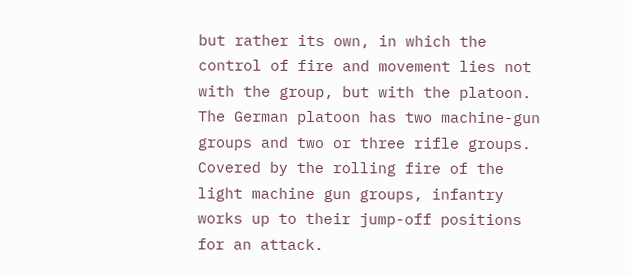but rather its own, in which the control of fire and movement lies not with the group, but with the platoon. The German platoon has two machine-gun groups and two or three rifle groups. Covered by the rolling fire of the light machine gun groups, infantry works up to their jump-off positions for an attack.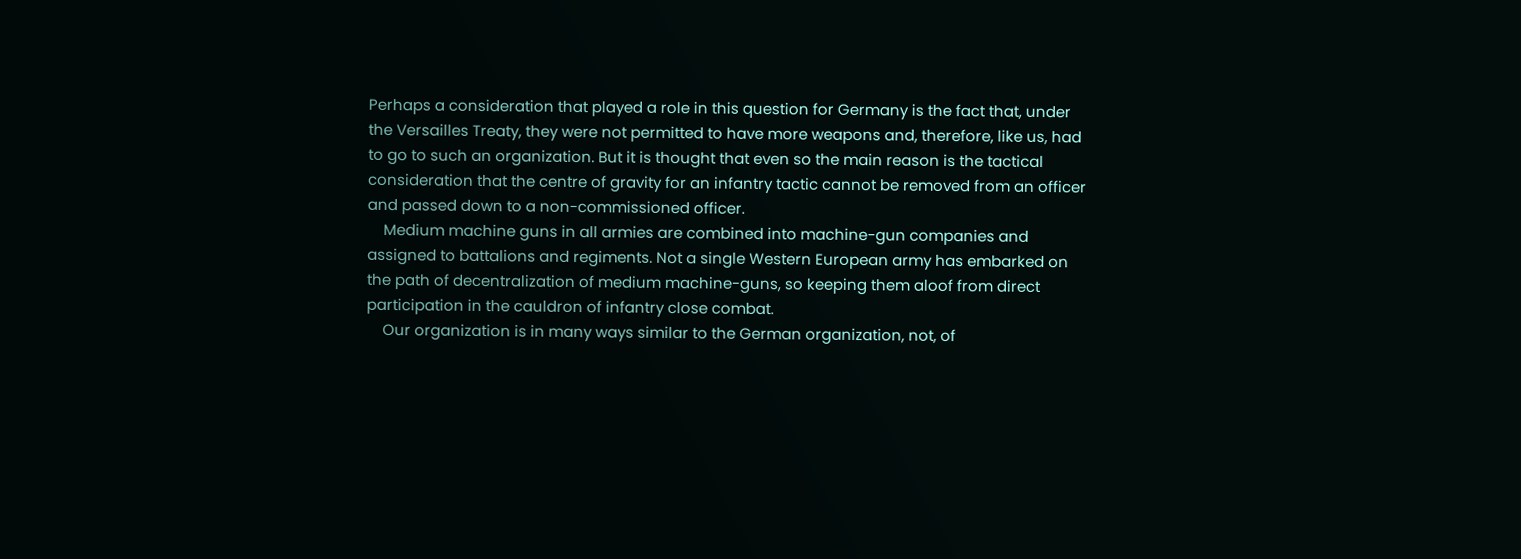Perhaps a consideration that played a role in this question for Germany is the fact that, under the Versailles Treaty, they were not permitted to have more weapons and, therefore, like us, had to go to such an organization. But it is thought that even so the main reason is the tactical consideration that the centre of gravity for an infantry tactic cannot be removed from an officer and passed down to a non-commissioned officer.
    Medium machine guns in all armies are combined into machine-gun companies and assigned to battalions and regiments. Not a single Western European army has embarked on the path of decentralization of medium machine-guns, so keeping them aloof from direct participation in the cauldron of infantry close combat.
    Our organization is in many ways similar to the German organization, not, of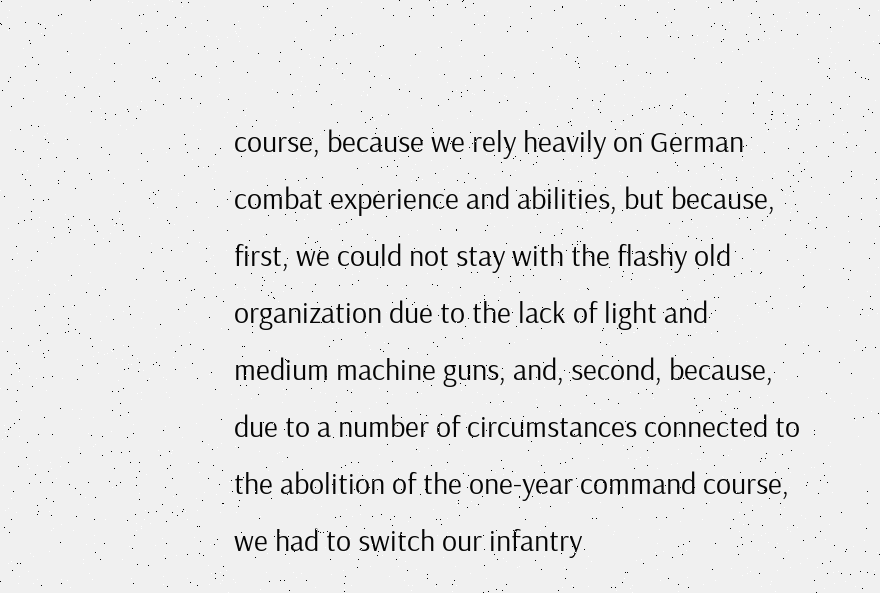course, because we rely heavily on German combat experience and abilities, but because, first, we could not stay with the flashy old organization due to the lack of light and medium machine guns, and, second, because, due to a number of circumstances connected to the abolition of the one-year command course, we had to switch our infantry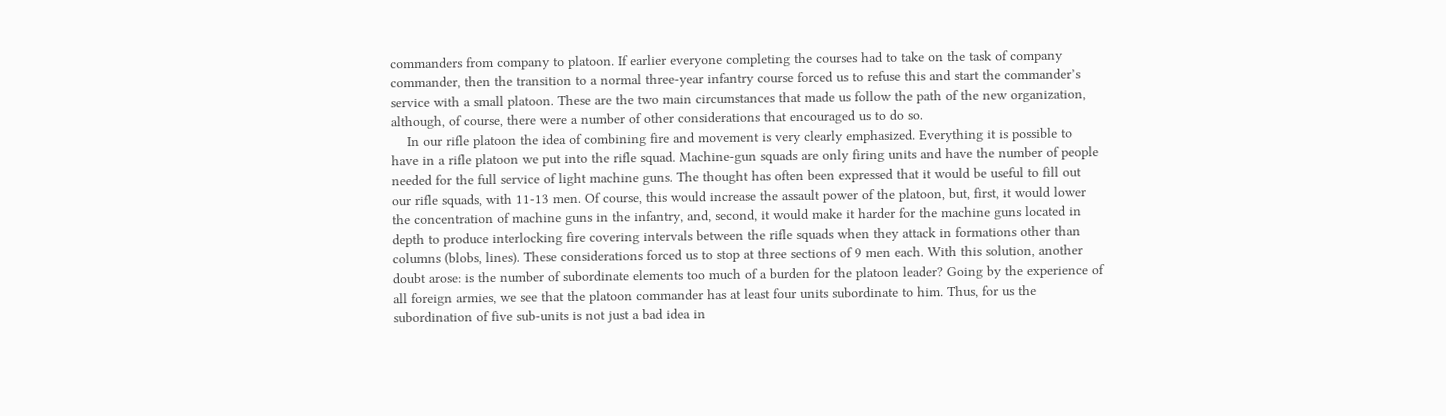commanders from company to platoon. If earlier everyone completing the courses had to take on the task of company commander, then the transition to a normal three-year infantry course forced us to refuse this and start the commander’s service with a small platoon. These are the two main circumstances that made us follow the path of the new organization, although, of course, there were a number of other considerations that encouraged us to do so.
    In our rifle platoon the idea of combining fire and movement is very clearly emphasized. Everything it is possible to have in a rifle platoon we put into the rifle squad. Machine-gun squads are only firing units and have the number of people needed for the full service of light machine guns. The thought has often been expressed that it would be useful to fill out our rifle squads, with 11-13 men. Of course, this would increase the assault power of the platoon, but, first, it would lower the concentration of machine guns in the infantry, and, second, it would make it harder for the machine guns located in depth to produce interlocking fire covering intervals between the rifle squads when they attack in formations other than columns (blobs, lines). These considerations forced us to stop at three sections of 9 men each. With this solution, another doubt arose: is the number of subordinate elements too much of a burden for the platoon leader? Going by the experience of all foreign armies, we see that the platoon commander has at least four units subordinate to him. Thus, for us the subordination of five sub-units is not just a bad idea in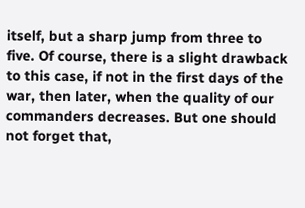itself, but a sharp jump from three to five. Of course, there is a slight drawback to this case, if not in the first days of the war, then later, when the quality of our commanders decreases. But one should not forget that,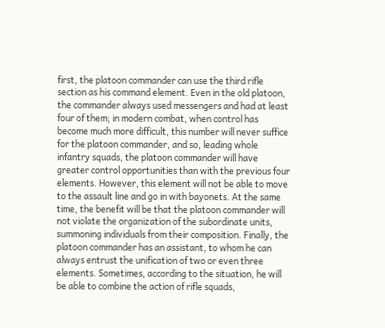first, the platoon commander can use the third rifle section as his command element. Even in the old platoon, the commander always used messengers and had at least four of them; in modern combat, when control has become much more difficult, this number will never suffice for the platoon commander, and so, leading whole infantry squads, the platoon commander will have greater control opportunities than with the previous four elements. However, this element will not be able to move to the assault line and go in with bayonets. At the same time, the benefit will be that the platoon commander will not violate the organization of the subordinate units, summoning individuals from their composition. Finally, the platoon commander has an assistant, to whom he can always entrust the unification of two or even three elements. Sometimes, according to the situation, he will be able to combine the action of rifle squads,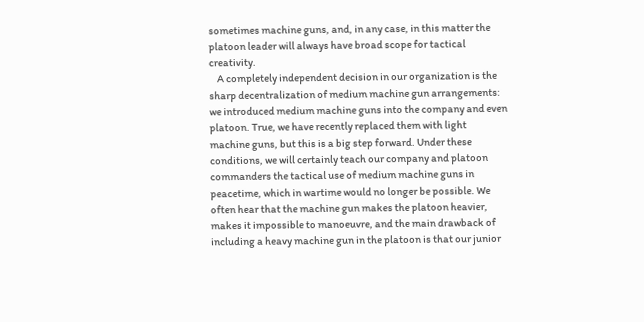sometimes machine guns, and, in any case, in this matter the platoon leader will always have broad scope for tactical creativity.
    A completely independent decision in our organization is the sharp decentralization of medium machine gun arrangements: we introduced medium machine guns into the company and even platoon. True, we have recently replaced them with light machine guns, but this is a big step forward. Under these conditions, we will certainly teach our company and platoon commanders the tactical use of medium machine guns in peacetime, which in wartime would no longer be possible. We often hear that the machine gun makes the platoon heavier, makes it impossible to manoeuvre, and the main drawback of including a heavy machine gun in the platoon is that our junior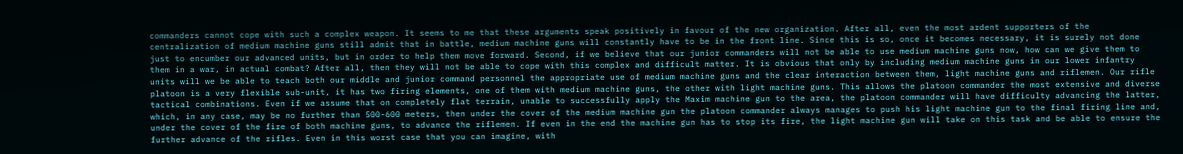commanders cannot cope with such a complex weapon. It seems to me that these arguments speak positively in favour of the new organization. After all, even the most ardent supporters of the centralization of medium machine guns still admit that in battle, medium machine guns will constantly have to be in the front line. Since this is so, once it becomes necessary, it is surely not done just to encumber our advanced units, but in order to help them move forward. Second, if we believe that our junior commanders will not be able to use medium machine guns now, how can we give them to them in a war, in actual combat? After all, then they will not be able to cope with this complex and difficult matter. It is obvious that only by including medium machine guns in our lower infantry units will we be able to teach both our middle and junior command personnel the appropriate use of medium machine guns and the clear interaction between them, light machine guns and riflemen. Our rifle platoon is a very flexible sub-unit, it has two firing elements, one of them with medium machine guns, the other with light machine guns. This allows the platoon commander the most extensive and diverse tactical combinations. Even if we assume that on completely flat terrain, unable to successfully apply the Maxim machine gun to the area, the platoon commander will have difficulty advancing the latter, which, in any case, may be no further than 500-600 meters, then under the cover of the medium machine gun the platoon commander always manages to push his light machine gun to the final firing line and, under the cover of the fire of both machine guns, to advance the riflemen. If even in the end the machine gun has to stop its fire, the light machine gun will take on this task and be able to ensure the further advance of the rifles. Even in this worst case that you can imagine, with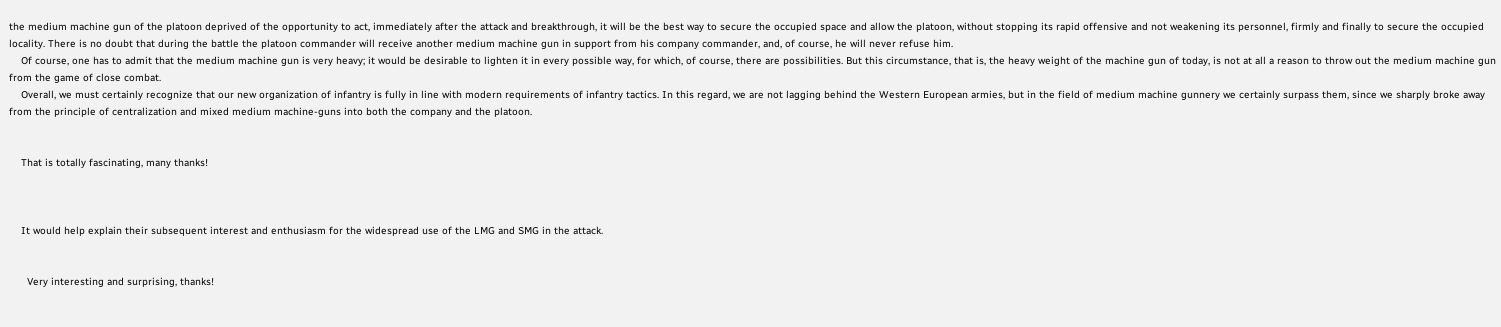the medium machine gun of the platoon deprived of the opportunity to act, immediately after the attack and breakthrough, it will be the best way to secure the occupied space and allow the platoon, without stopping its rapid offensive and not weakening its personnel, firmly and finally to secure the occupied locality. There is no doubt that during the battle the platoon commander will receive another medium machine gun in support from his company commander, and, of course, he will never refuse him.
    Of course, one has to admit that the medium machine gun is very heavy; it would be desirable to lighten it in every possible way, for which, of course, there are possibilities. But this circumstance, that is, the heavy weight of the machine gun of today, is not at all a reason to throw out the medium machine gun from the game of close combat.
    Overall, we must certainly recognize that our new organization of infantry is fully in line with modern requirements of infantry tactics. In this regard, we are not lagging behind the Western European armies, but in the field of medium machine gunnery we certainly surpass them, since we sharply broke away from the principle of centralization and mixed medium machine-guns into both the company and the platoon.


    That is totally fascinating, many thanks!



    It would help explain their subsequent interest and enthusiasm for the widespread use of the LMG and SMG in the attack.


      Very interesting and surprising, thanks!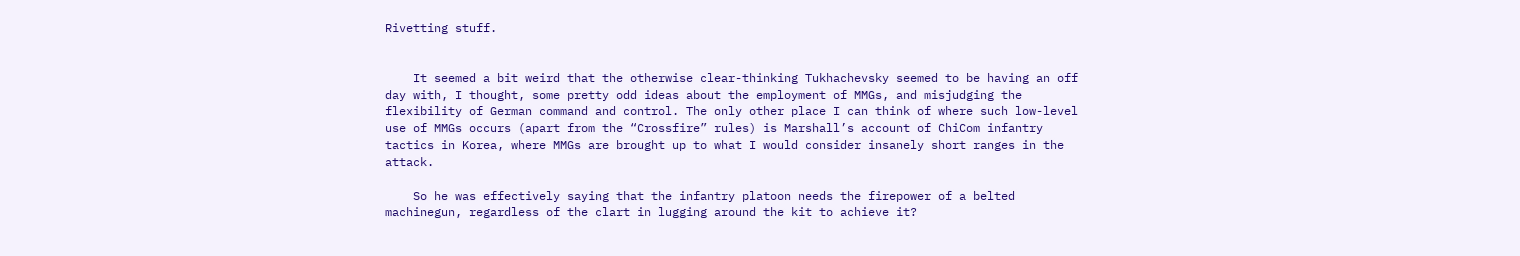Rivetting stuff.


    It seemed a bit weird that the otherwise clear-thinking Tukhachevsky seemed to be having an off day with, I thought, some pretty odd ideas about the employment of MMGs, and misjudging the flexibility of German command and control. The only other place I can think of where such low-level use of MMGs occurs (apart from the “Crossfire” rules) is Marshall’s account of ChiCom infantry tactics in Korea, where MMGs are brought up to what I would consider insanely short ranges in the attack.

    So he was effectively saying that the infantry platoon needs the firepower of a belted machinegun, regardless of the clart in lugging around the kit to achieve it?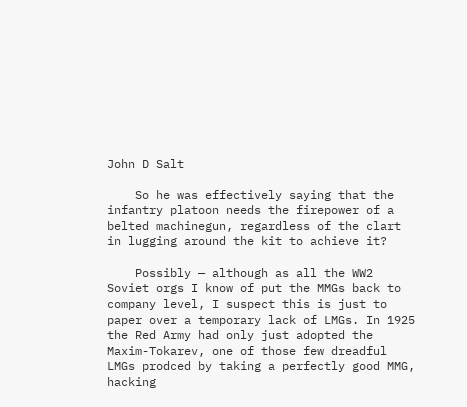John D Salt

    So he was effectively saying that the infantry platoon needs the firepower of a belted machinegun, regardless of the clart in lugging around the kit to achieve it?

    Possibly — although as all the WW2 Soviet orgs I know of put the MMGs back to company level, I suspect this is just to paper over a temporary lack of LMGs. In 1925 the Red Army had only just adopted the Maxim-Tokarev, one of those few dreadful LMGs prodced by taking a perfectly good MMG, hacking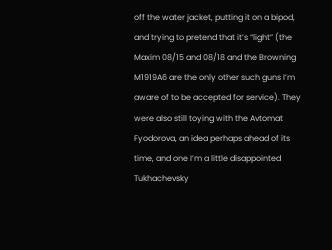off the water jacket, putting it on a bipod, and trying to pretend that it’s “light” (the Maxim 08/15 and 08/18 and the Browning M1919A6 are the only other such guns I’m aware of to be accepted for service). They were also still toying with the Avtomat Fyodorova, an idea perhaps ahead of its time, and one I’m a little disappointed Tukhachevsky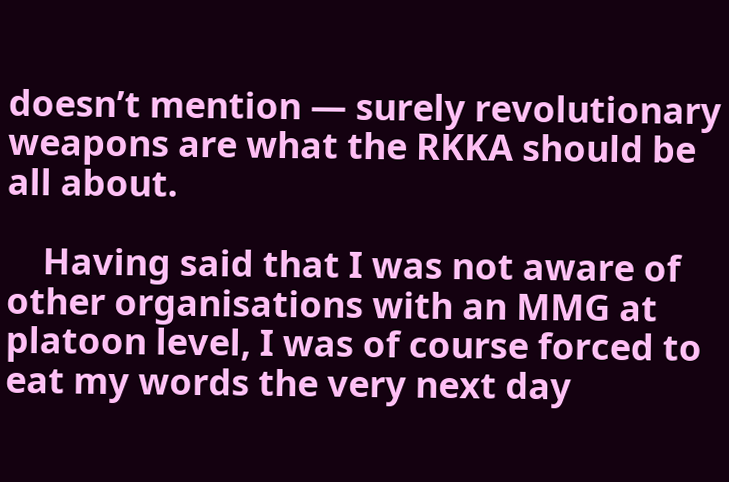doesn’t mention — surely revolutionary weapons are what the RKKA should be all about.

    Having said that I was not aware of other organisations with an MMG at platoon level, I was of course forced to eat my words the very next day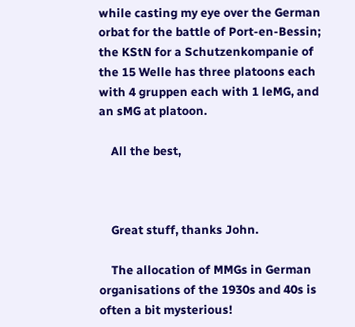while casting my eye over the German orbat for the battle of Port-en-Bessin; the KStN for a Schutzenkompanie of the 15 Welle has three platoons each with 4 gruppen each with 1 leMG, and an sMG at platoon.

    All the best,



    Great stuff, thanks John.

    The allocation of MMGs in German organisations of the 1930s and 40s is often a bit mysterious!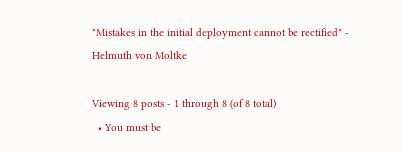"Mistakes in the initial deployment cannot be rectified" - Helmuth von Moltke

Viewing 8 posts - 1 through 8 (of 8 total)
  • You must be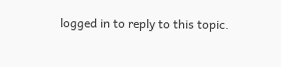logged in to reply to this topic.